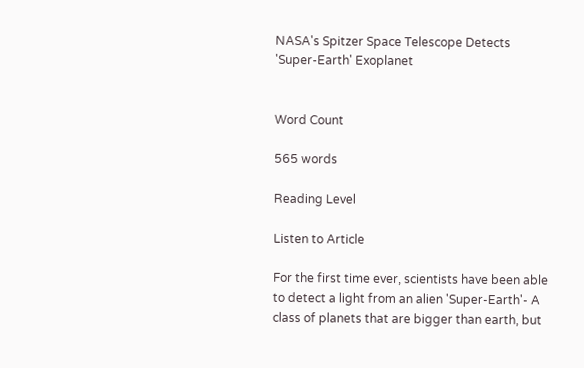NASA's Spitzer Space Telescope Detects 'Super-Earth' Exoplanet


Word Count

565 words

Reading Level

Listen to Article

For the first time ever, scientists have been able to detect a light from an alien 'Super-Earth'- A class of planets that are bigger than earth, but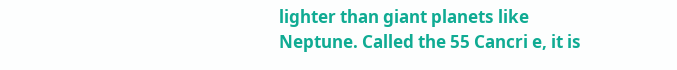lighter than giant planets like Neptune. Called the 55 Cancri e, it is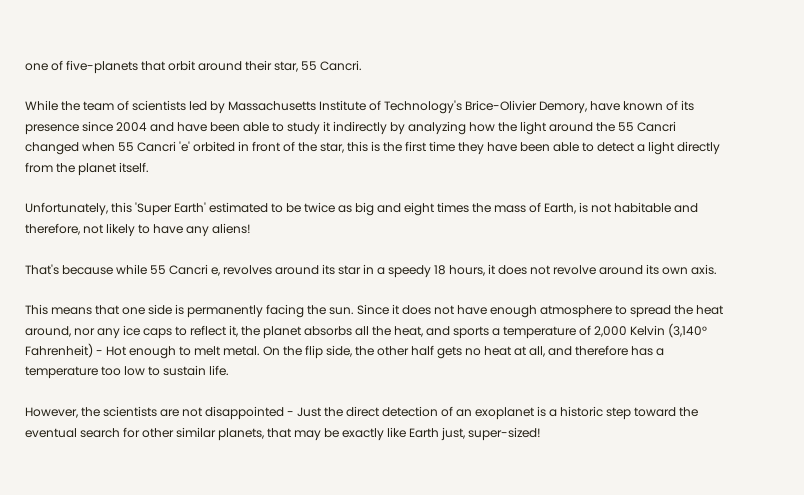one of five-planets that orbit around their star, 55 Cancri.

While the team of scientists led by Massachusetts Institute of Technology's Brice-Olivier Demory, have known of its presence since 2004 and have been able to study it indirectly by analyzing how the light around the 55 Cancri changed when 55 Cancri 'e' orbited in front of the star, this is the first time they have been able to detect a light directly from the planet itself.

Unfortunately, this 'Super Earth' estimated to be twice as big and eight times the mass of Earth, is not habitable and therefore, not likely to have any aliens!

That's because while 55 Cancri e, revolves around its star in a speedy 18 hours, it does not revolve around its own axis.

This means that one side is permanently facing the sun. Since it does not have enough atmosphere to spread the heat around, nor any ice caps to reflect it, the planet absorbs all the heat, and sports a temperature of 2,000 Kelvin (3,140° Fahrenheit) - Hot enough to melt metal. On the flip side, the other half gets no heat at all, and therefore has a temperature too low to sustain life.

However, the scientists are not disappointed - Just the direct detection of an exoplanet is a historic step toward the eventual search for other similar planets, that may be exactly like Earth just, super-sized!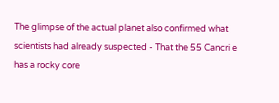The glimpse of the actual planet also confirmed what scientists had already suspected - That the 55 Cancri e has a rocky core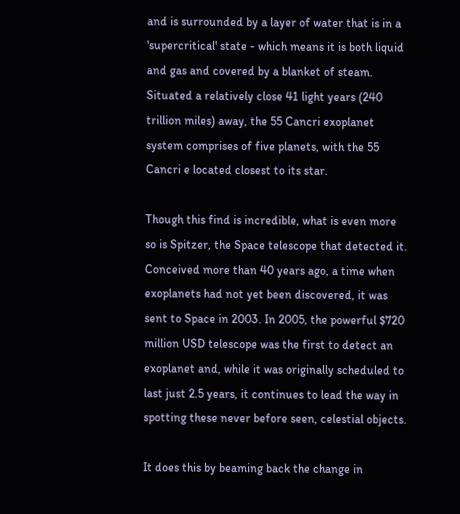and is surrounded by a layer of water that is in a 'supercritical' state - which means it is both liquid and gas and covered by a blanket of steam. Situated a relatively close 41 light years (240 trillion miles) away, the 55 Cancri exoplanet system comprises of five planets, with the 55 Cancri e located closest to its star.

Though this find is incredible, what is even more so is Spitzer, the Space telescope that detected it. Conceived more than 40 years ago, a time when exoplanets had not yet been discovered, it was sent to Space in 2003. In 2005, the powerful $720 million USD telescope was the first to detect an exoplanet and, while it was originally scheduled to last just 2.5 years, it continues to lead the way in spotting these never before seen, celestial objects.

It does this by beaming back the change in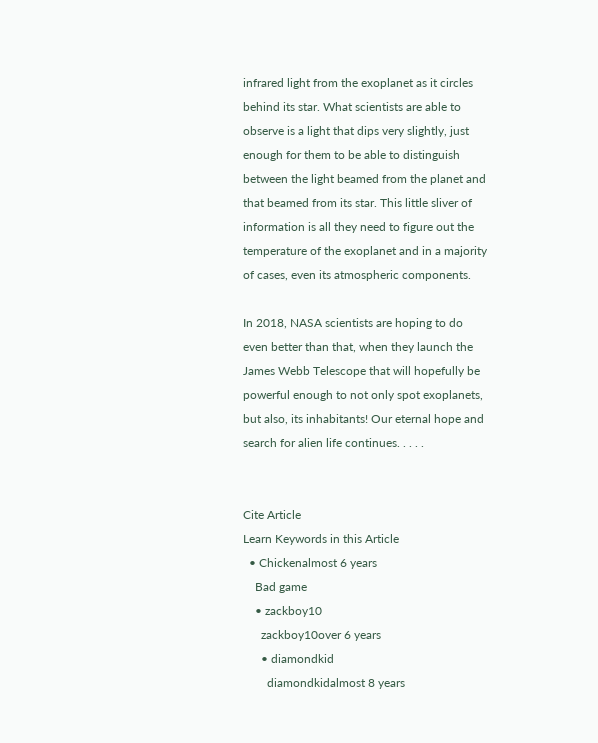infrared light from the exoplanet as it circles behind its star. What scientists are able to observe is a light that dips very slightly, just enough for them to be able to distinguish between the light beamed from the planet and that beamed from its star. This little sliver of information is all they need to figure out the temperature of the exoplanet and in a majority of cases, even its atmospheric components.

In 2018, NASA scientists are hoping to do even better than that, when they launch the James Webb Telescope that will hopefully be powerful enough to not only spot exoplanets, but also, its inhabitants! Our eternal hope and search for alien life continues. . . . .


Cite Article
Learn Keywords in this Article
  • Chickenalmost 6 years
    Bad game
    • zackboy10
      zackboy10over 6 years
      • diamondkid
        diamondkidalmost 8 years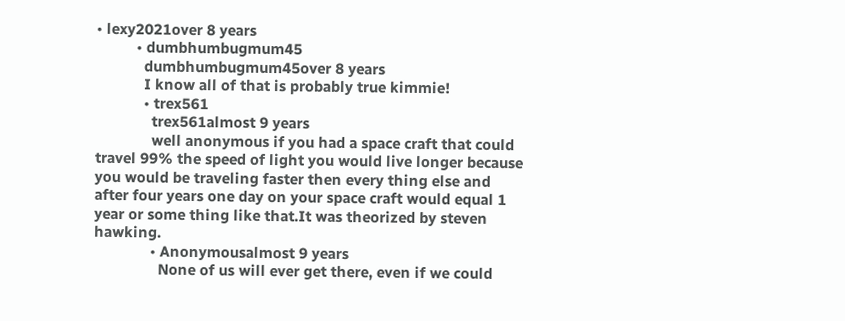• lexy2021over 8 years
          • dumbhumbugmum45
            dumbhumbugmum45over 8 years
            I know all of that is probably true kimmie!
            • trex561
              trex561almost 9 years
              well anonymous if you had a space craft that could travel 99% the speed of light you would live longer because you would be traveling faster then every thing else and after four years one day on your space craft would equal 1 year or some thing like that.It was theorized by steven hawking.
              • Anonymousalmost 9 years
                None of us will ever get there, even if we could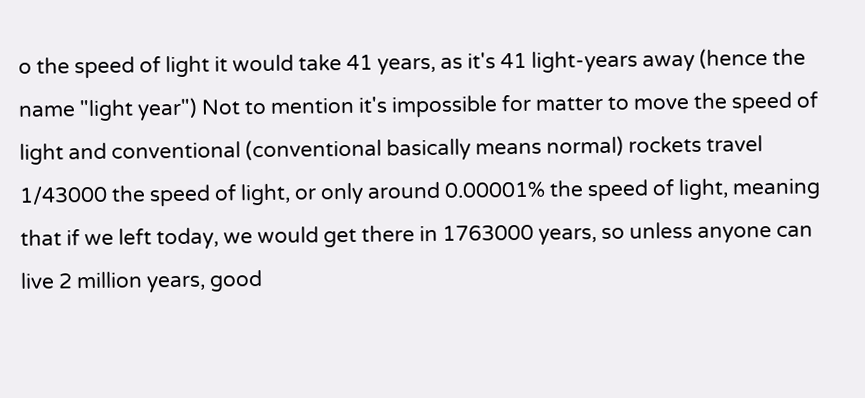o the speed of light it would take 41 years, as it's 41 light-years away (hence the name "light year") Not to mention it's impossible for matter to move the speed of light and conventional (conventional basically means normal) rockets travel 1/43000 the speed of light, or only around 0.00001% the speed of light, meaning that if we left today, we would get there in 1763000 years, so unless anyone can live 2 million years, good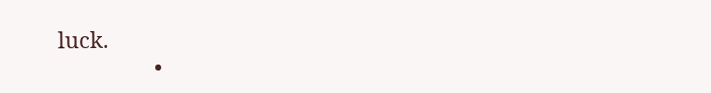luck.
                •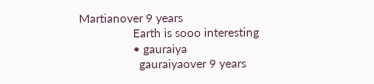Martianover 9 years
                  Earth is sooo interesting
                  • gauraiya
                    gauraiyaover 9 years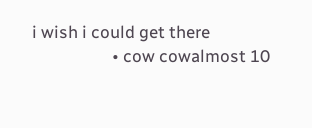i wish i could get there
                    • cow cowalmost 10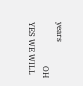years
                      OH YES WE WILL